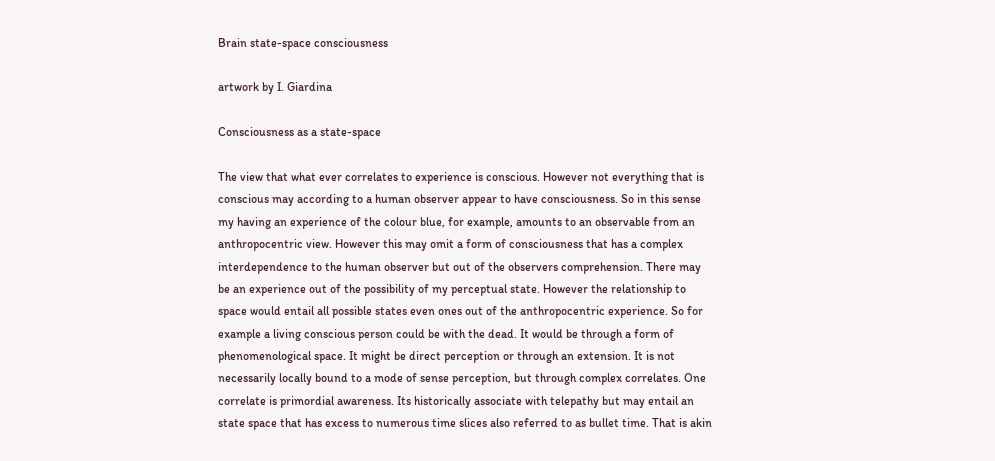Brain state-space consciousness

artwork by I. Giardina

Consciousness as a state-space

The view that what ever correlates to experience is conscious. However not everything that is conscious may according to a human observer appear to have consciousness. So in this sense my having an experience of the colour blue, for example, amounts to an observable from an anthropocentric view. However this may omit a form of consciousness that has a complex interdependence to the human observer but out of the observers comprehension. There may be an experience out of the possibility of my perceptual state. However the relationship to space would entail all possible states even ones out of the anthropocentric experience. So for example a living conscious person could be with the dead. It would be through a form of phenomenological space. It might be direct perception or through an extension. It is not necessarily locally bound to a mode of sense perception, but through complex correlates. One correlate is primordial awareness. Its historically associate with telepathy but may entail an state space that has excess to numerous time slices also referred to as bullet time. That is akin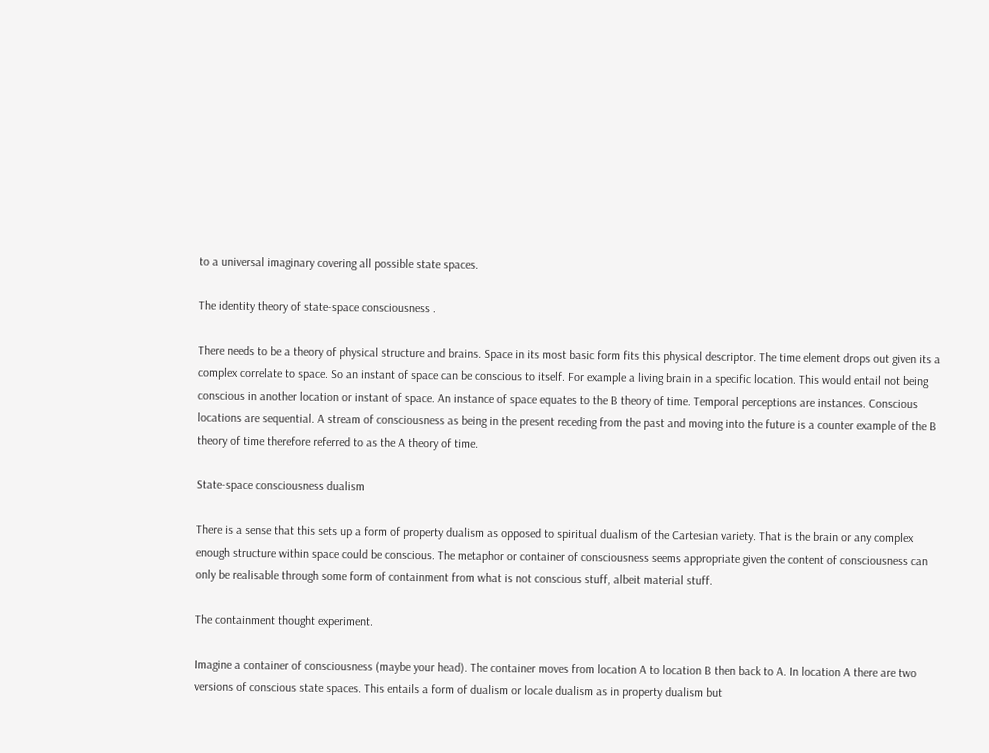to a universal imaginary covering all possible state spaces.

The identity theory of state-space consciousness .

There needs to be a theory of physical structure and brains. Space in its most basic form fits this physical descriptor. The time element drops out given its a complex correlate to space. So an instant of space can be conscious to itself. For example a living brain in a specific location. This would entail not being conscious in another location or instant of space. An instance of space equates to the B theory of time. Temporal perceptions are instances. Conscious locations are sequential. A stream of consciousness as being in the present receding from the past and moving into the future is a counter example of the B theory of time therefore referred to as the A theory of time.

State-space consciousness dualism

There is a sense that this sets up a form of property dualism as opposed to spiritual dualism of the Cartesian variety. That is the brain or any complex enough structure within space could be conscious. The metaphor or container of consciousness seems appropriate given the content of consciousness can only be realisable through some form of containment from what is not conscious stuff, albeit material stuff.

The containment thought experiment.

Imagine a container of consciousness (maybe your head). The container moves from location A to location B then back to A. In location A there are two versions of conscious state spaces. This entails a form of dualism or locale dualism as in property dualism but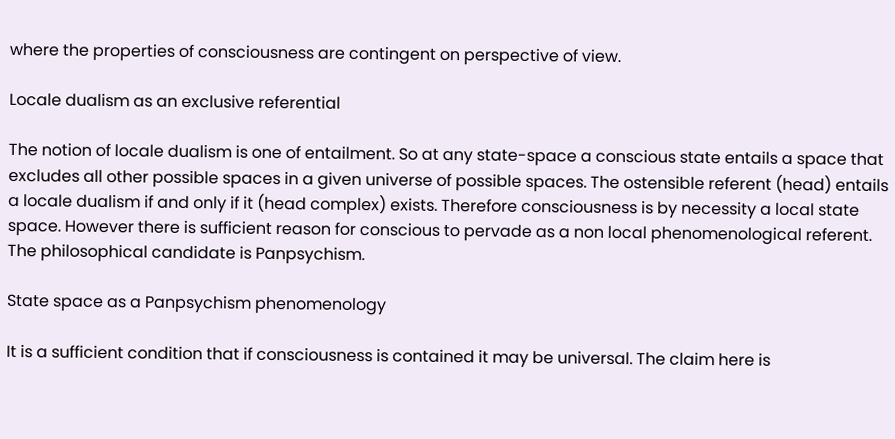where the properties of consciousness are contingent on perspective of view.

Locale dualism as an exclusive referential

The notion of locale dualism is one of entailment. So at any state-space a conscious state entails a space that excludes all other possible spaces in a given universe of possible spaces. The ostensible referent (head) entails a locale dualism if and only if it (head complex) exists. Therefore consciousness is by necessity a local state space. However there is sufficient reason for conscious to pervade as a non local phenomenological referent. The philosophical candidate is Panpsychism.

State space as a Panpsychism phenomenology

It is a sufficient condition that if consciousness is contained it may be universal. The claim here is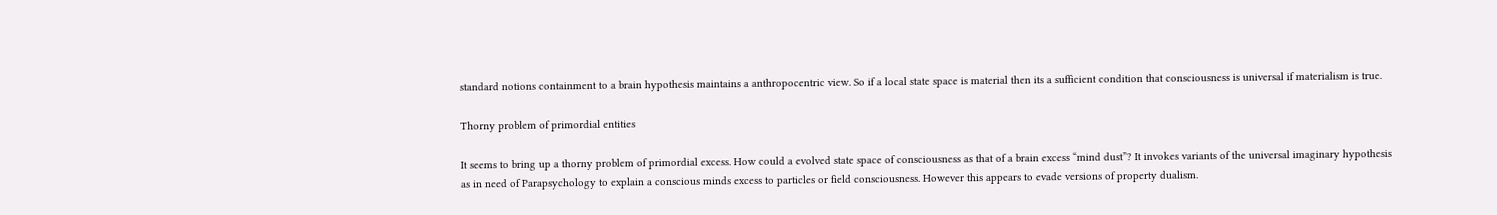standard notions containment to a brain hypothesis maintains a anthropocentric view. So if a local state space is material then its a sufficient condition that consciousness is universal if materialism is true.

Thorny problem of primordial entities

It seems to bring up a thorny problem of primordial excess. How could a evolved state space of consciousness as that of a brain excess “mind dust”? It invokes variants of the universal imaginary hypothesis as in need of Parapsychology to explain a conscious minds excess to particles or field consciousness. However this appears to evade versions of property dualism.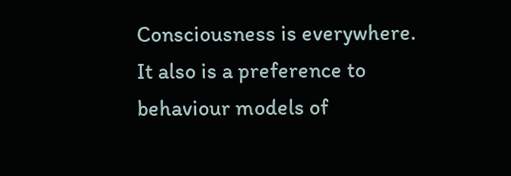Consciousness is everywhere. It also is a preference to behaviour models of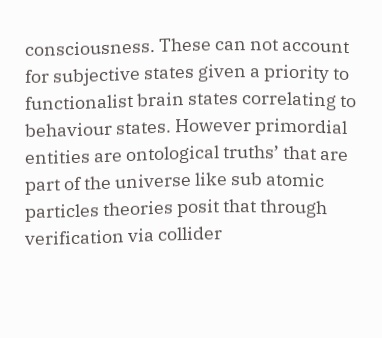consciousness. These can not account for subjective states given a priority to functionalist brain states correlating to behaviour states. However primordial entities are ontological truths’ that are part of the universe like sub atomic particles theories posit that through verification via collider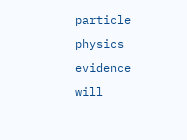particle physics evidence will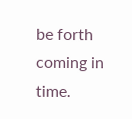be forth coming in time.